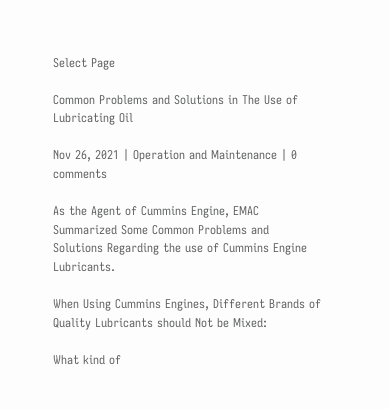Select Page

Common Problems and Solutions in The Use of Lubricating Oil

Nov 26, 2021 | Operation and Maintenance | 0 comments

As the Agent of Cummins Engine, EMAC Summarized Some Common Problems and Solutions Regarding the use of Cummins Engine Lubricants.

When Using Cummins Engines, Different Brands of Quality Lubricants should Not be Mixed:

What kind of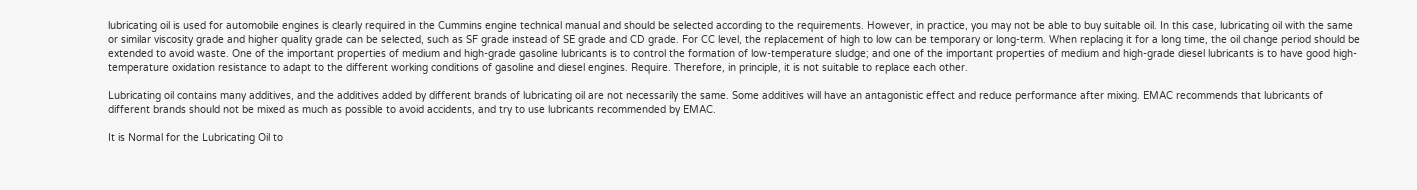lubricating oil is used for automobile engines is clearly required in the Cummins engine technical manual and should be selected according to the requirements. However, in practice, you may not be able to buy suitable oil. In this case, lubricating oil with the same or similar viscosity grade and higher quality grade can be selected, such as SF grade instead of SE grade and CD grade. For CC level, the replacement of high to low can be temporary or long-term. When replacing it for a long time, the oil change period should be extended to avoid waste. One of the important properties of medium and high-grade gasoline lubricants is to control the formation of low-temperature sludge; and one of the important properties of medium and high-grade diesel lubricants is to have good high-temperature oxidation resistance to adapt to the different working conditions of gasoline and diesel engines. Require. Therefore, in principle, it is not suitable to replace each other.

Lubricating oil contains many additives, and the additives added by different brands of lubricating oil are not necessarily the same. Some additives will have an antagonistic effect and reduce performance after mixing. EMAC recommends that lubricants of different brands should not be mixed as much as possible to avoid accidents, and try to use lubricants recommended by EMAC.

It is Normal for the Lubricating Oil to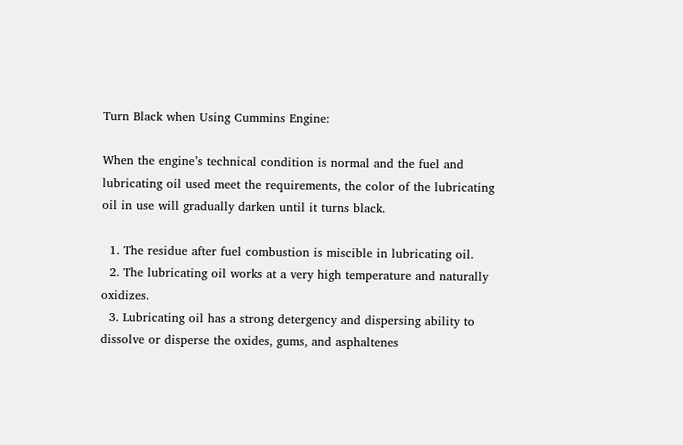Turn Black when Using Cummins Engine:

When the engine’s technical condition is normal and the fuel and lubricating oil used meet the requirements, the color of the lubricating oil in use will gradually darken until it turns black.

  1. The residue after fuel combustion is miscible in lubricating oil.
  2. The lubricating oil works at a very high temperature and naturally oxidizes.
  3. Lubricating oil has a strong detergency and dispersing ability to dissolve or disperse the oxides, gums, and asphaltenes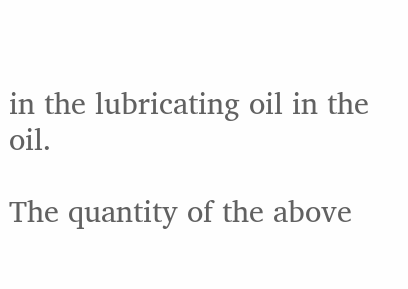in the lubricating oil in the oil.

The quantity of the above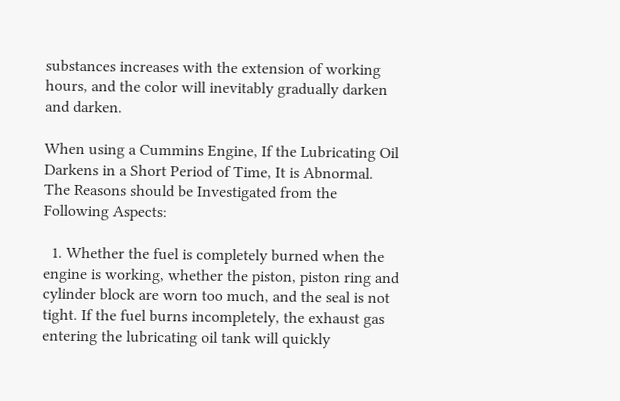substances increases with the extension of working hours, and the color will inevitably gradually darken and darken.

When using a Cummins Engine, If the Lubricating Oil Darkens in a Short Period of Time, It is Abnormal. The Reasons should be Investigated from the Following Aspects:

  1. Whether the fuel is completely burned when the engine is working, whether the piston, piston ring and cylinder block are worn too much, and the seal is not tight. If the fuel burns incompletely, the exhaust gas entering the lubricating oil tank will quickly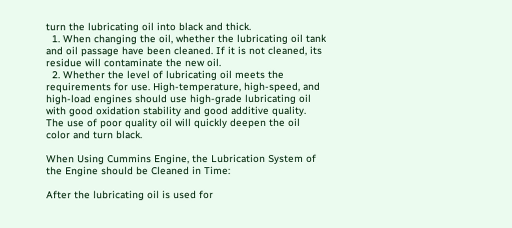turn the lubricating oil into black and thick.
  1. When changing the oil, whether the lubricating oil tank and oil passage have been cleaned. If it is not cleaned, its residue will contaminate the new oil.
  2. Whether the level of lubricating oil meets the requirements for use. High-temperature, high-speed, and high-load engines should use high-grade lubricating oil with good oxidation stability and good additive quality. The use of poor quality oil will quickly deepen the oil color and turn black.

When Using Cummins Engine, the Lubrication System of the Engine should be Cleaned in Time:

After the lubricating oil is used for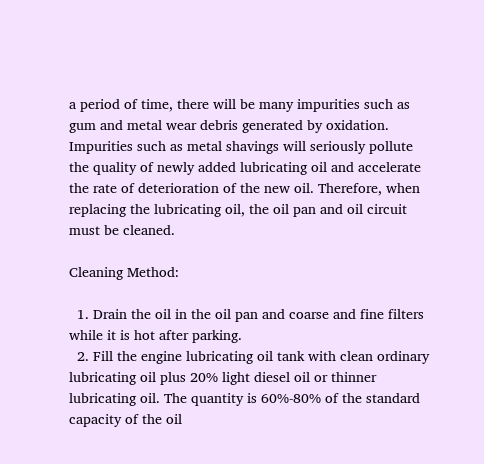a period of time, there will be many impurities such as gum and metal wear debris generated by oxidation. Impurities such as metal shavings will seriously pollute the quality of newly added lubricating oil and accelerate the rate of deterioration of the new oil. Therefore, when replacing the lubricating oil, the oil pan and oil circuit must be cleaned.

Cleaning Method:

  1. Drain the oil in the oil pan and coarse and fine filters while it is hot after parking.
  2. Fill the engine lubricating oil tank with clean ordinary lubricating oil plus 20% light diesel oil or thinner lubricating oil. The quantity is 60%-80% of the standard capacity of the oil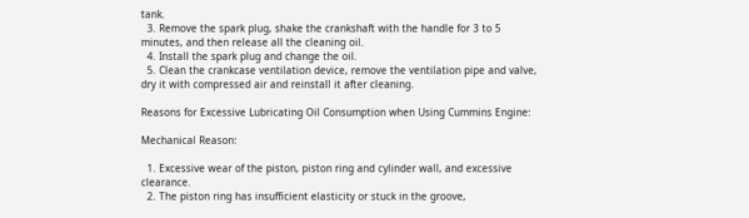tank.
  3. Remove the spark plug, shake the crankshaft with the handle for 3 to 5 minutes, and then release all the cleaning oil.
  4. Install the spark plug and change the oil.
  5. Clean the crankcase ventilation device, remove the ventilation pipe and valve, dry it with compressed air and reinstall it after cleaning.

Reasons for Excessive Lubricating Oil Consumption when Using Cummins Engine:

Mechanical Reason:

  1. Excessive wear of the piston, piston ring and cylinder wall, and excessive clearance.
  2. The piston ring has insufficient elasticity or stuck in the groove,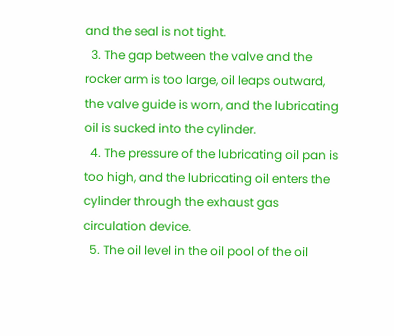and the seal is not tight.
  3. The gap between the valve and the rocker arm is too large, oil leaps outward, the valve guide is worn, and the lubricating oil is sucked into the cylinder.
  4. The pressure of the lubricating oil pan is too high, and the lubricating oil enters the cylinder through the exhaust gas circulation device.
  5. The oil level in the oil pool of the oil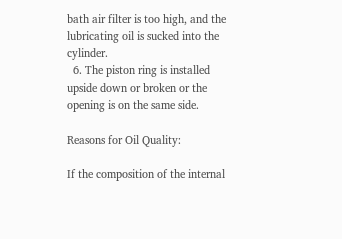bath air filter is too high, and the lubricating oil is sucked into the cylinder.
  6. The piston ring is installed upside down or broken or the opening is on the same side.

Reasons for Oil Quality:

If the composition of the internal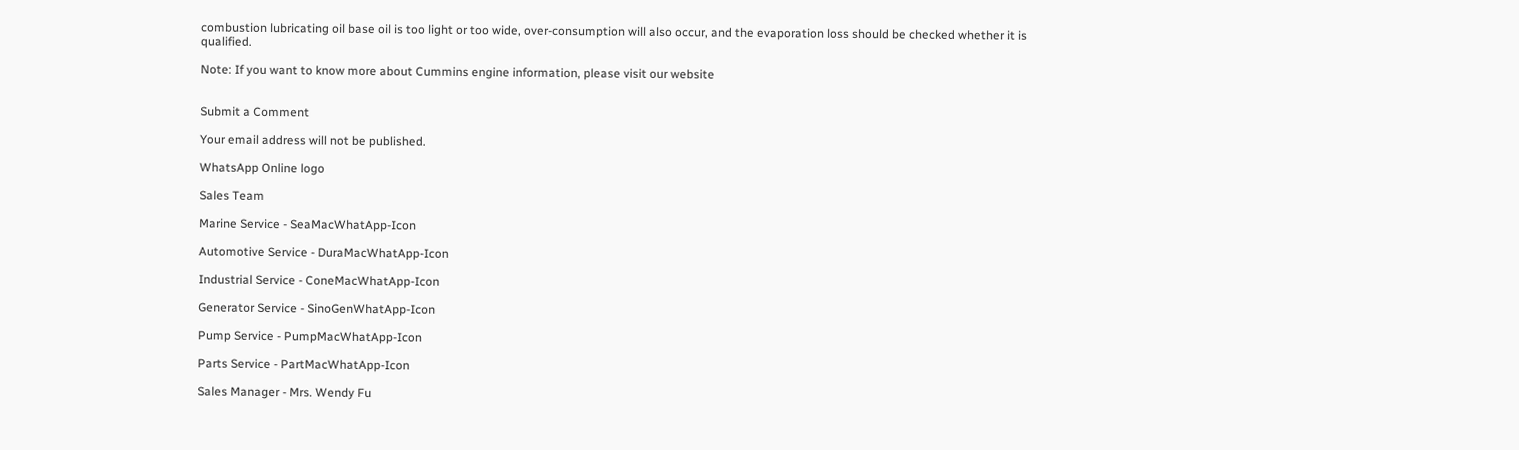combustion lubricating oil base oil is too light or too wide, over-consumption will also occur, and the evaporation loss should be checked whether it is qualified.

Note: If you want to know more about Cummins engine information, please visit our website


Submit a Comment

Your email address will not be published.

WhatsApp Online logo

Sales Team

Marine Service - SeaMacWhatApp-Icon

Automotive Service - DuraMacWhatApp-Icon

Industrial Service - ConeMacWhatApp-Icon

Generator Service - SinoGenWhatApp-Icon

Pump Service - PumpMacWhatApp-Icon

Parts Service - PartMacWhatApp-Icon

Sales Manager - Mrs. Wendy Fu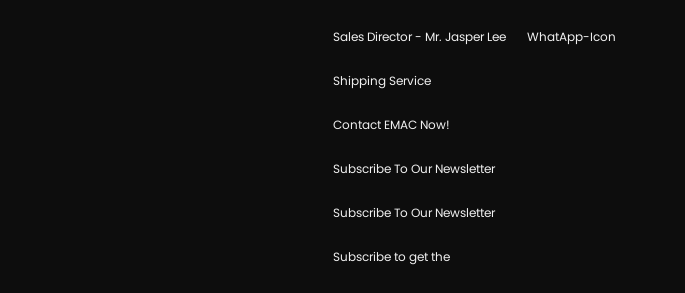Sales Director - Mr. Jasper Lee       WhatApp-Icon

Shipping Service

Contact EMAC Now!

Subscribe To Our Newsletter

Subscribe To Our Newsletter

Subscribe to get the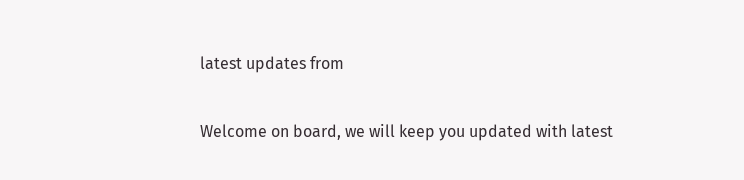latest updates from

Welcome on board, we will keep you updated with latest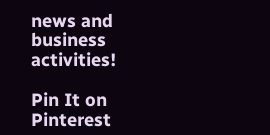news and business activities!

Pin It on Pinterest